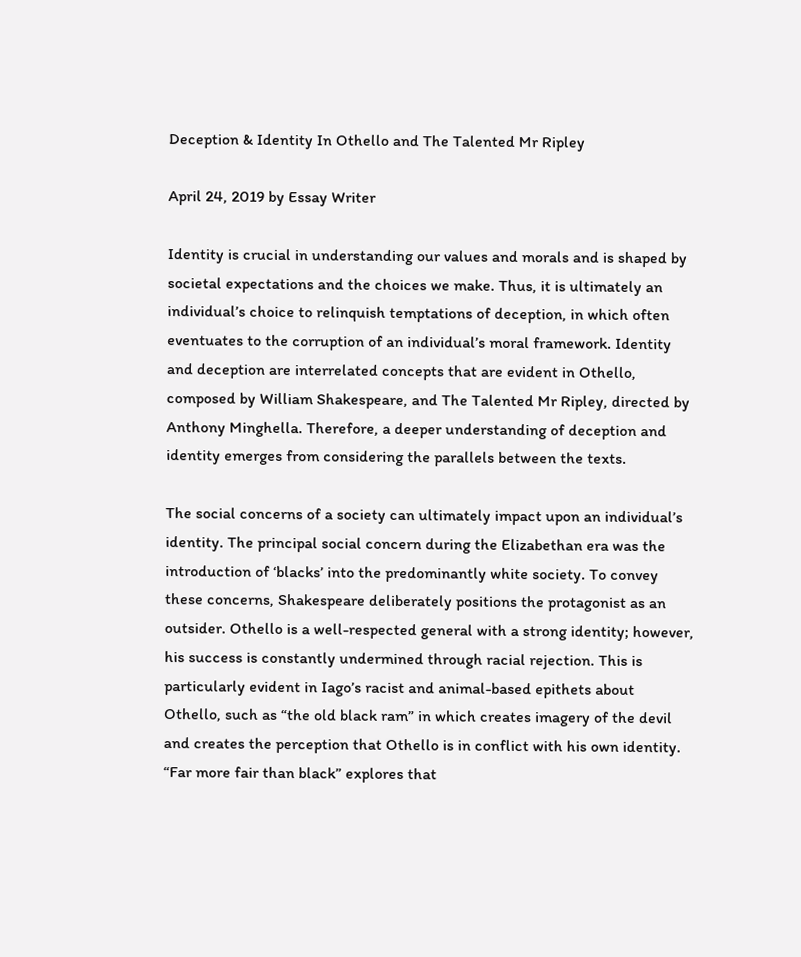Deception & Identity In Othello and The Talented Mr Ripley

April 24, 2019 by Essay Writer

Identity is crucial in understanding our values and morals and is shaped by societal expectations and the choices we make. Thus, it is ultimately an individual’s choice to relinquish temptations of deception, in which often eventuates to the corruption of an individual’s moral framework. Identity and deception are interrelated concepts that are evident in Othello, composed by William Shakespeare, and The Talented Mr Ripley, directed by Anthony Minghella. Therefore, a deeper understanding of deception and identity emerges from considering the parallels between the texts.

The social concerns of a society can ultimately impact upon an individual’s identity. The principal social concern during the Elizabethan era was the introduction of ‘blacks’ into the predominantly white society. To convey these concerns, Shakespeare deliberately positions the protagonist as an outsider. Othello is a well-respected general with a strong identity; however, his success is constantly undermined through racial rejection. This is particularly evident in Iago’s racist and animal-based epithets about Othello, such as “the old black ram” in which creates imagery of the devil and creates the perception that Othello is in conflict with his own identity. “Far more fair than black” explores that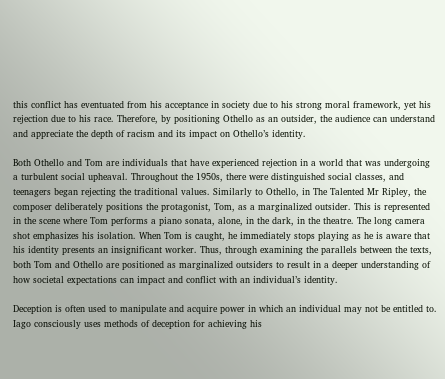this conflict has eventuated from his acceptance in society due to his strong moral framework, yet his rejection due to his race. Therefore, by positioning Othello as an outsider, the audience can understand and appreciate the depth of racism and its impact on Othello’s identity.

Both Othello and Tom are individuals that have experienced rejection in a world that was undergoing a turbulent social upheaval. Throughout the 1950s, there were distinguished social classes, and teenagers began rejecting the traditional values. Similarly to Othello, in The Talented Mr Ripley, the composer deliberately positions the protagonist, Tom, as a marginalized outsider. This is represented in the scene where Tom performs a piano sonata, alone, in the dark, in the theatre. The long camera shot emphasizes his isolation. When Tom is caught, he immediately stops playing as he is aware that his identity presents an insignificant worker. Thus, through examining the parallels between the texts, both Tom and Othello are positioned as marginalized outsiders to result in a deeper understanding of how societal expectations can impact and conflict with an individual’s identity.

Deception is often used to manipulate and acquire power in which an individual may not be entitled to. Iago consciously uses methods of deception for achieving his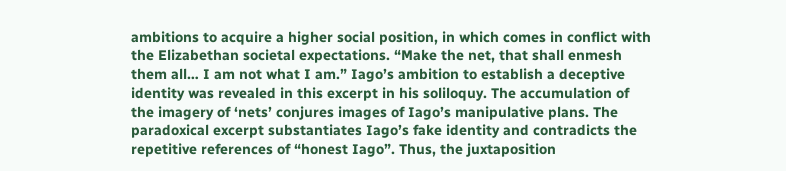ambitions to acquire a higher social position, in which comes in conflict with the Elizabethan societal expectations. “Make the net, that shall enmesh them all… I am not what I am.” Iago’s ambition to establish a deceptive identity was revealed in this excerpt in his soliloquy. The accumulation of the imagery of ‘nets’ conjures images of Iago’s manipulative plans. The paradoxical excerpt substantiates Iago’s fake identity and contradicts the repetitive references of “honest Iago”. Thus, the juxtaposition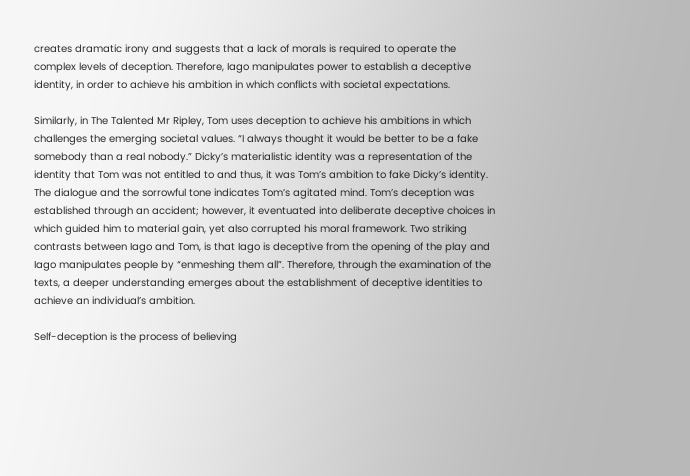creates dramatic irony and suggests that a lack of morals is required to operate the complex levels of deception. Therefore, Iago manipulates power to establish a deceptive identity, in order to achieve his ambition in which conflicts with societal expectations.

Similarly, in The Talented Mr Ripley, Tom uses deception to achieve his ambitions in which challenges the emerging societal values. “I always thought it would be better to be a fake somebody than a real nobody.” Dicky’s materialistic identity was a representation of the identity that Tom was not entitled to and thus, it was Tom’s ambition to fake Dicky’s identity. The dialogue and the sorrowful tone indicates Tom’s agitated mind. Tom’s deception was established through an accident; however, it eventuated into deliberate deceptive choices in which guided him to material gain, yet also corrupted his moral framework. Two striking contrasts between Iago and Tom, is that Iago is deceptive from the opening of the play and Iago manipulates people by “enmeshing them all”. Therefore, through the examination of the texts, a deeper understanding emerges about the establishment of deceptive identities to achieve an individual’s ambition.

Self-deception is the process of believing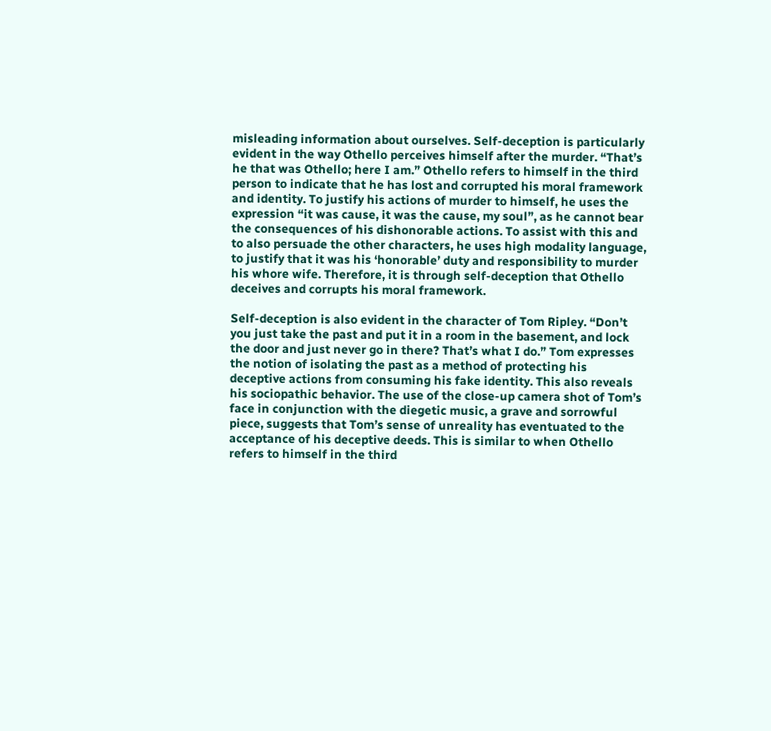misleading information about ourselves. Self-deception is particularly evident in the way Othello perceives himself after the murder. “That’s he that was Othello; here I am.” Othello refers to himself in the third person to indicate that he has lost and corrupted his moral framework and identity. To justify his actions of murder to himself, he uses the expression “it was cause, it was the cause, my soul”, as he cannot bear the consequences of his dishonorable actions. To assist with this and to also persuade the other characters, he uses high modality language, to justify that it was his ‘honorable’ duty and responsibility to murder his whore wife. Therefore, it is through self-deception that Othello deceives and corrupts his moral framework.

Self-deception is also evident in the character of Tom Ripley. “Don’t you just take the past and put it in a room in the basement, and lock the door and just never go in there? That’s what I do.” Tom expresses the notion of isolating the past as a method of protecting his deceptive actions from consuming his fake identity. This also reveals his sociopathic behavior. The use of the close-up camera shot of Tom’s face in conjunction with the diegetic music, a grave and sorrowful piece, suggests that Tom’s sense of unreality has eventuated to the acceptance of his deceptive deeds. This is similar to when Othello refers to himself in the third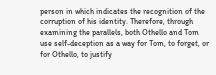person in which indicates the recognition of the corruption of his identity. Therefore, through examining the parallels, both Othello and Tom use self-deception as a way for Tom, to forget, or for Othello, to justify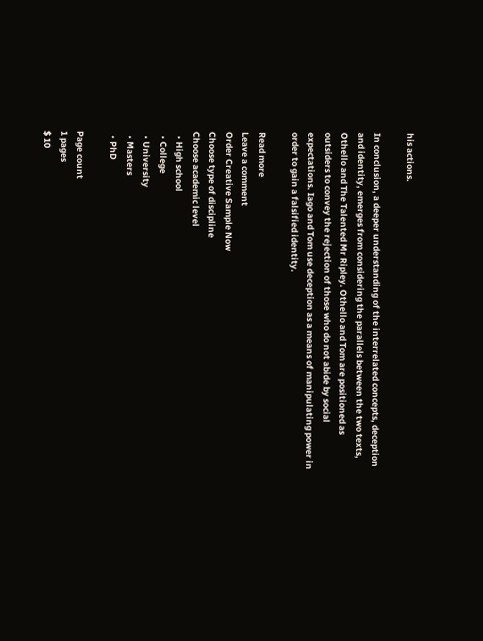his actions.

In conclusion, a deeper understanding of the interrelated concepts, deception and identity, emerges from considering the parallels between the two texts, Othello and The Talented Mr Ripley. Othello and Tom are positioned as outsiders to convey the rejection of those who do not abide by social expectations. Iago and Tom use deception as a means of manipulating power in order to gain a falsified identity.

Read more
Leave a comment
Order Creative Sample Now
Choose type of discipline
Choose academic level
  • High school
  • College
  • University
  • Masters
  • PhD

Page count
1 pages
$ 10